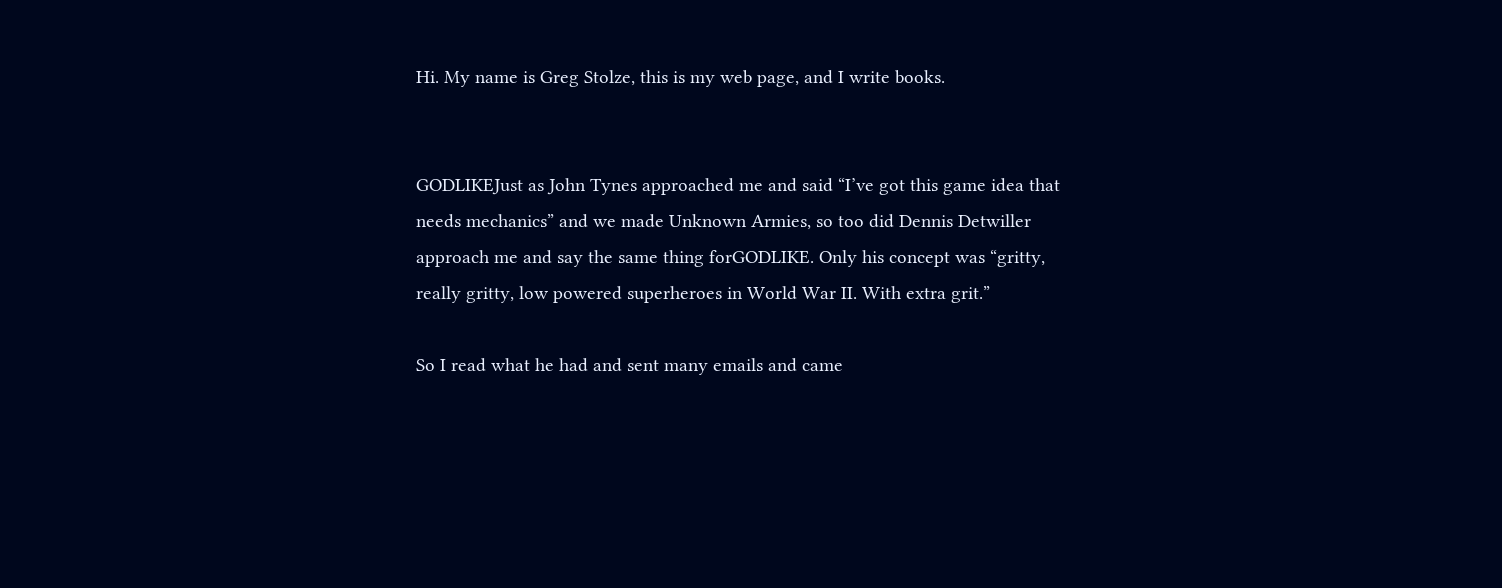Hi. My name is Greg Stolze, this is my web page, and I write books.


GODLIKEJust as John Tynes approached me and said “I’ve got this game idea that needs mechanics” and we made Unknown Armies, so too did Dennis Detwiller approach me and say the same thing forGODLIKE. Only his concept was “gritty, really gritty, low powered superheroes in World War II. With extra grit.”

So I read what he had and sent many emails and came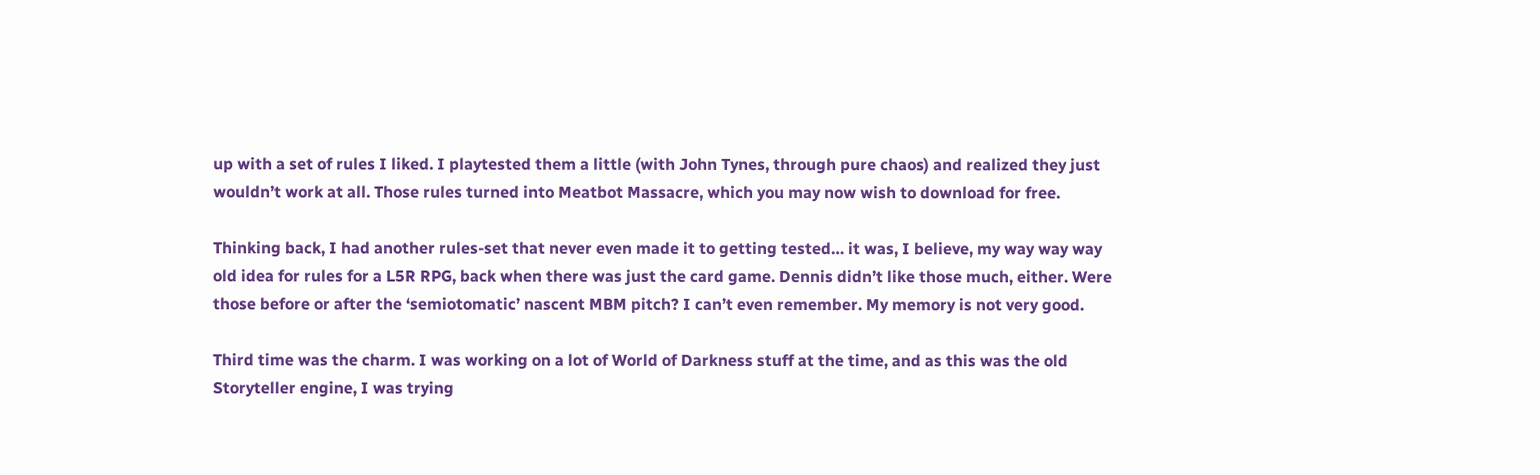up with a set of rules I liked. I playtested them a little (with John Tynes, through pure chaos) and realized they just wouldn’t work at all. Those rules turned into Meatbot Massacre, which you may now wish to download for free.

Thinking back, I had another rules-set that never even made it to getting tested… it was, I believe, my way way way old idea for rules for a L5R RPG, back when there was just the card game. Dennis didn’t like those much, either. Were those before or after the ‘semiotomatic’ nascent MBM pitch? I can’t even remember. My memory is not very good.

Third time was the charm. I was working on a lot of World of Darkness stuff at the time, and as this was the old Storyteller engine, I was trying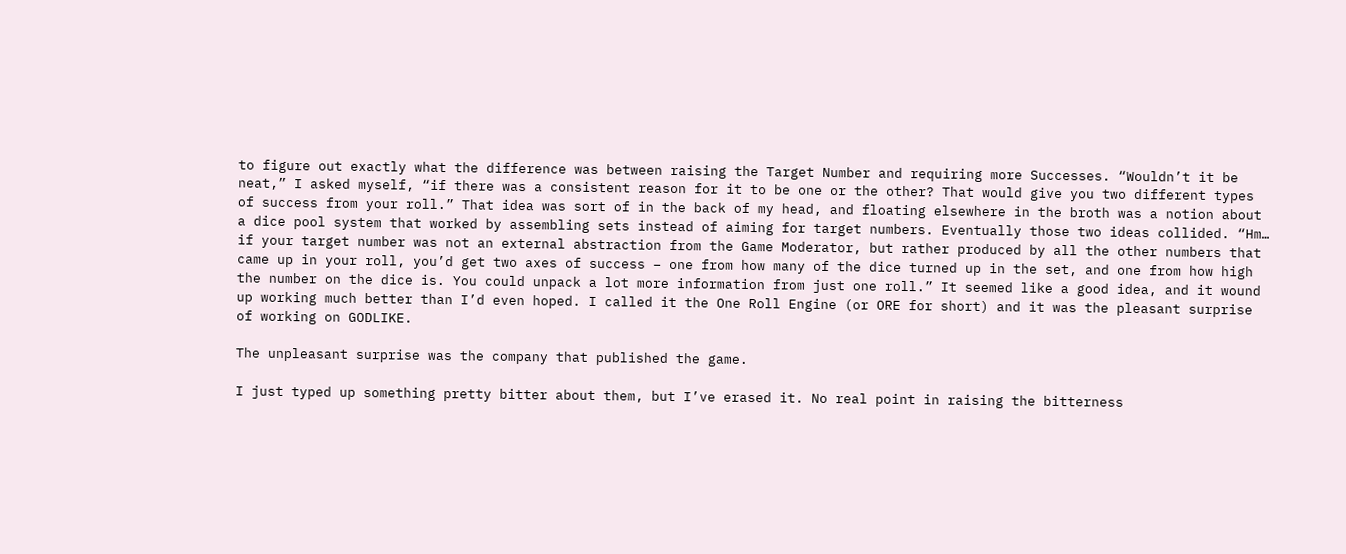to figure out exactly what the difference was between raising the Target Number and requiring more Successes. “Wouldn’t it be neat,” I asked myself, “if there was a consistent reason for it to be one or the other? That would give you two different types of success from your roll.” That idea was sort of in the back of my head, and floating elsewhere in the broth was a notion about a dice pool system that worked by assembling sets instead of aiming for target numbers. Eventually those two ideas collided. “Hm… if your target number was not an external abstraction from the Game Moderator, but rather produced by all the other numbers that came up in your roll, you’d get two axes of success – one from how many of the dice turned up in the set, and one from how high the number on the dice is. You could unpack a lot more information from just one roll.” It seemed like a good idea, and it wound up working much better than I’d even hoped. I called it the One Roll Engine (or ORE for short) and it was the pleasant surprise of working on GODLIKE.

The unpleasant surprise was the company that published the game.

I just typed up something pretty bitter about them, but I’ve erased it. No real point in raising the bitterness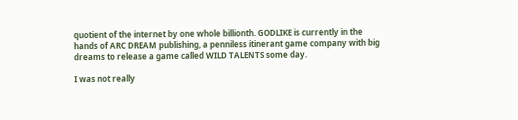quotient of the internet by one whole billionth. GODLIKE is currently in the hands of ARC DREAM publishing, a penniless itinerant game company with big dreams to release a game called WILD TALENTS some day.

I was not really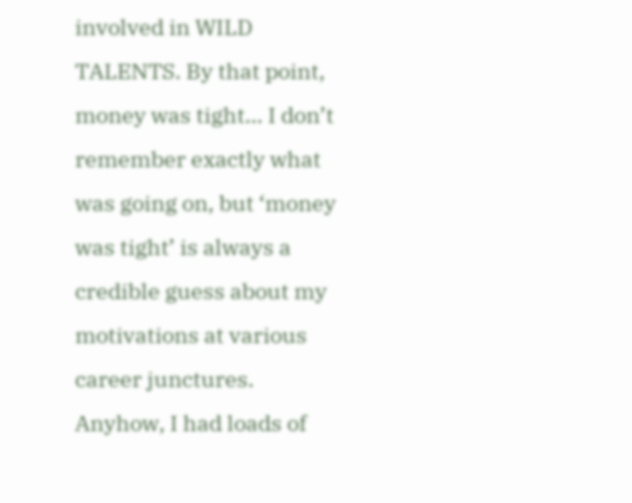involved in WILD TALENTS. By that point, money was tight… I don’t remember exactly what was going on, but ‘money was tight’ is always a credible guess about my motivations at various career junctures. Anyhow, I had loads of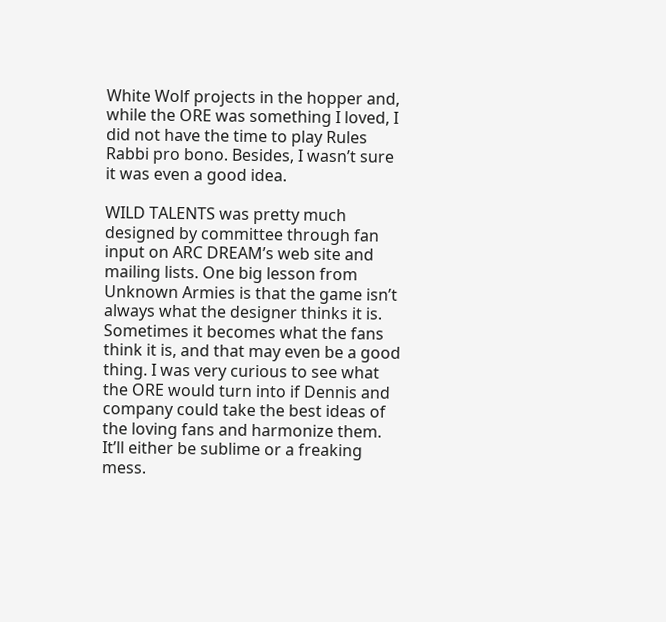White Wolf projects in the hopper and, while the ORE was something I loved, I did not have the time to play Rules Rabbi pro bono. Besides, I wasn’t sure it was even a good idea.

WILD TALENTS was pretty much designed by committee through fan input on ARC DREAM’s web site and mailing lists. One big lesson from Unknown Armies is that the game isn’t always what the designer thinks it is. Sometimes it becomes what the fans think it is, and that may even be a good thing. I was very curious to see what the ORE would turn into if Dennis and company could take the best ideas of the loving fans and harmonize them. It’ll either be sublime or a freaking mess.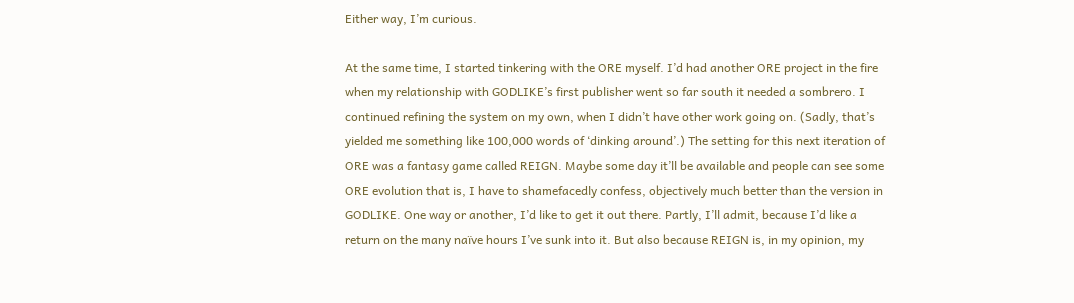Either way, I’m curious.

At the same time, I started tinkering with the ORE myself. I’d had another ORE project in the fire when my relationship with GODLIKE’s first publisher went so far south it needed a sombrero. I continued refining the system on my own, when I didn’t have other work going on. (Sadly, that’s yielded me something like 100,000 words of ‘dinking around’.) The setting for this next iteration of ORE was a fantasy game called REIGN. Maybe some day it’ll be available and people can see some ORE evolution that is, I have to shamefacedly confess, objectively much better than the version in GODLIKE. One way or another, I’d like to get it out there. Partly, I’ll admit, because I’d like a return on the many naïve hours I’ve sunk into it. But also because REIGN is, in my opinion, my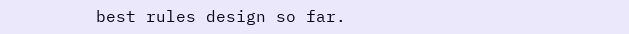best rules design so far.